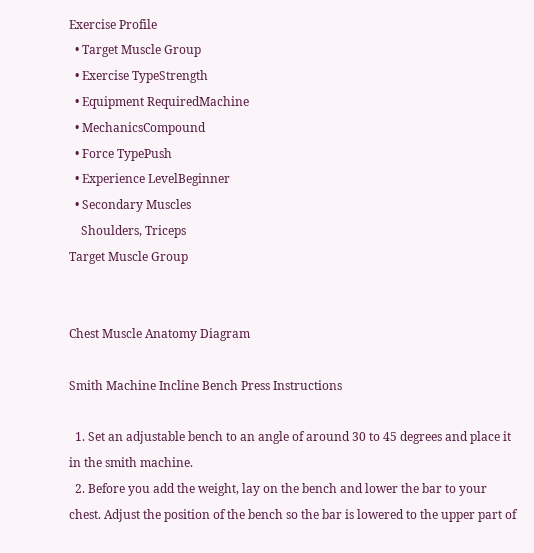Exercise Profile
  • Target Muscle Group
  • Exercise TypeStrength
  • Equipment RequiredMachine
  • MechanicsCompound
  • Force TypePush
  • Experience LevelBeginner
  • Secondary Muscles
    Shoulders, Triceps
Target Muscle Group


Chest Muscle Anatomy Diagram

Smith Machine Incline Bench Press Instructions

  1. Set an adjustable bench to an angle of around 30 to 45 degrees and place it in the smith machine.
  2. Before you add the weight, lay on the bench and lower the bar to your chest. Adjust the position of the bench so the bar is lowered to the upper part of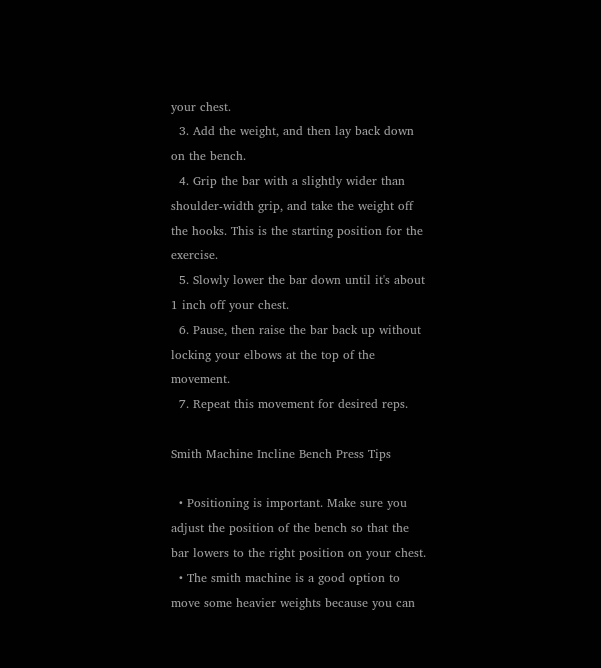your chest.
  3. Add the weight, and then lay back down on the bench.
  4. Grip the bar with a slightly wider than shoulder-width grip, and take the weight off the hooks. This is the starting position for the exercise.
  5. Slowly lower the bar down until it's about 1 inch off your chest.
  6. Pause, then raise the bar back up without locking your elbows at the top of the movement.
  7. Repeat this movement for desired reps.

Smith Machine Incline Bench Press Tips

  • Positioning is important. Make sure you adjust the position of the bench so that the bar lowers to the right position on your chest.
  • The smith machine is a good option to move some heavier weights because you can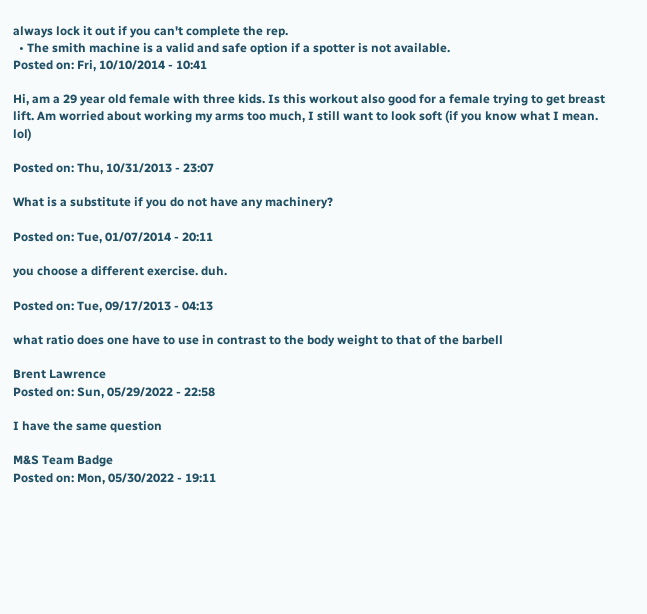always lock it out if you can't complete the rep.
  • The smith machine is a valid and safe option if a spotter is not available.
Posted on: Fri, 10/10/2014 - 10:41

Hi, am a 29 year old female with three kids. Is this workout also good for a female trying to get breast lift. Am worried about working my arms too much, I still want to look soft (if you know what I mean. lol)

Posted on: Thu, 10/31/2013 - 23:07

What is a substitute if you do not have any machinery?

Posted on: Tue, 01/07/2014 - 20:11

you choose a different exercise. duh.

Posted on: Tue, 09/17/2013 - 04:13

what ratio does one have to use in contrast to the body weight to that of the barbell

Brent Lawrence
Posted on: Sun, 05/29/2022 - 22:58

I have the same question

M&S Team Badge
Posted on: Mon, 05/30/2022 - 19:11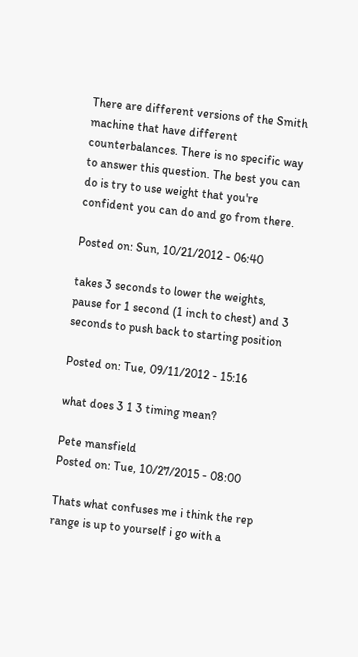There are different versions of the Smith machine that have different counterbalances. There is no specific way to answer this question. The best you can do is try to use weight that you're confident you can do and go from there.

Posted on: Sun, 10/21/2012 - 06:40

takes 3 seconds to lower the weights, pause for 1 second (1 inch to chest) and 3 seconds to push back to starting position

Posted on: Tue, 09/11/2012 - 15:16

what does 3 1 3 timing mean?

Pete mansfield
Posted on: Tue, 10/27/2015 - 08:00

Thats what confuses me i think the rep range is up to yourself i go with a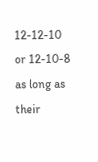12-12-10 or 12-10-8 as long as their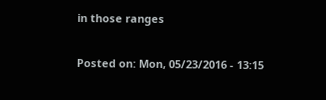in those ranges

Posted on: Mon, 05/23/2016 - 13:15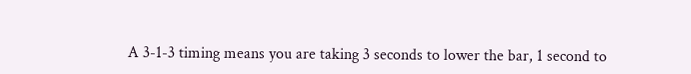A 3-1-3 timing means you are taking 3 seconds to lower the bar, 1 second to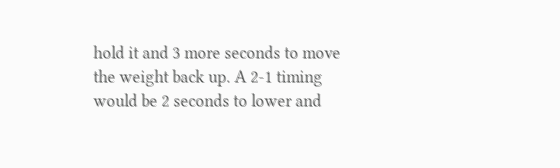hold it and 3 more seconds to move the weight back up. A 2-1 timing would be 2 seconds to lower and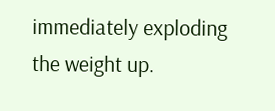immediately exploding the weight up.